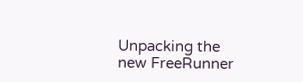Unpacking the new FreeRunner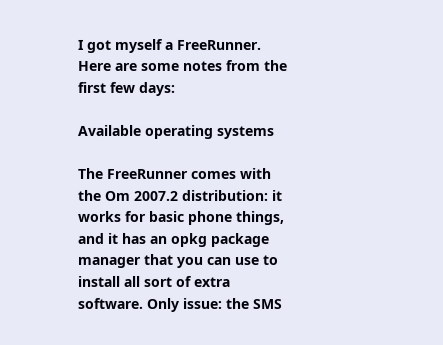I got myself a FreeRunner. Here are some notes from the first few days:

Available operating systems

The FreeRunner comes with the Om 2007.2 distribution: it works for basic phone things, and it has an opkg package manager that you can use to install all sort of extra software. Only issue: the SMS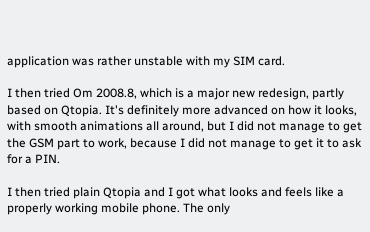application was rather unstable with my SIM card.

I then tried Om 2008.8, which is a major new redesign, partly based on Qtopia. It's definitely more advanced on how it looks, with smooth animations all around, but I did not manage to get the GSM part to work, because I did not manage to get it to ask for a PIN.

I then tried plain Qtopia and I got what looks and feels like a properly working mobile phone. The only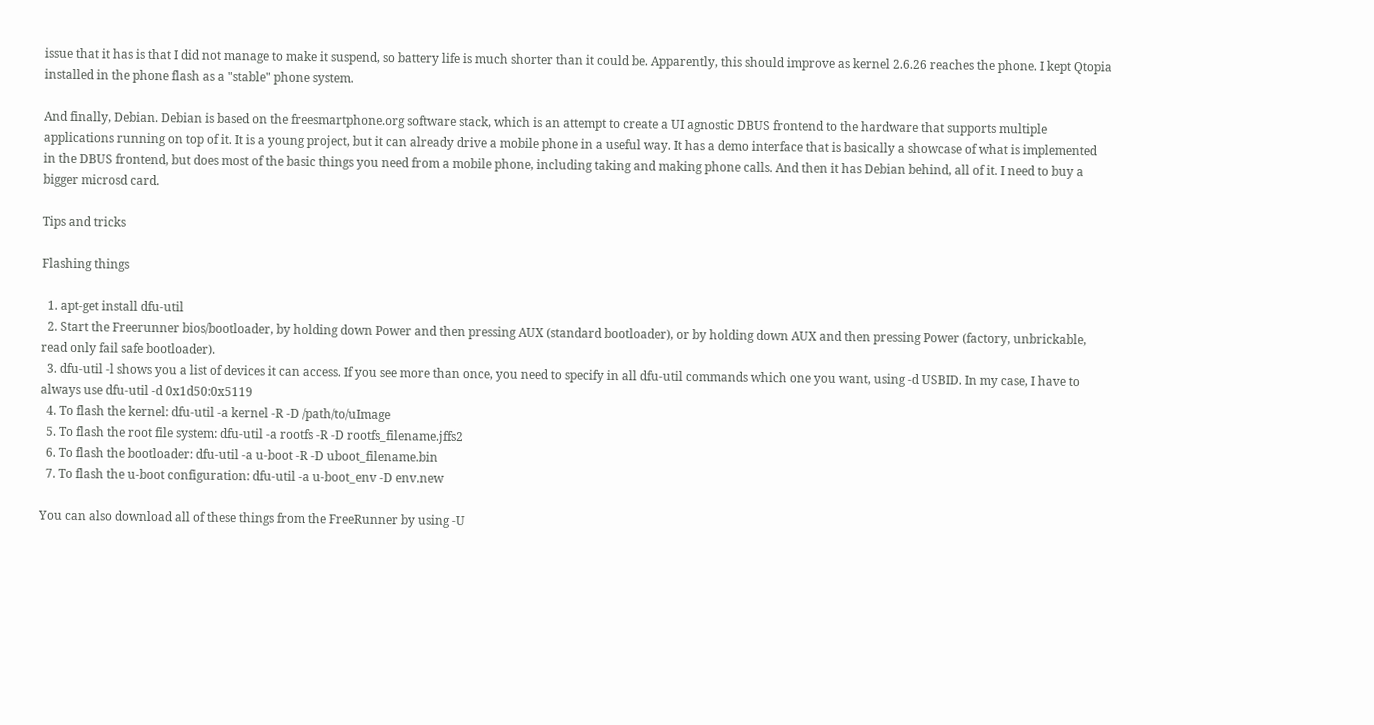issue that it has is that I did not manage to make it suspend, so battery life is much shorter than it could be. Apparently, this should improve as kernel 2.6.26 reaches the phone. I kept Qtopia installed in the phone flash as a "stable" phone system.

And finally, Debian. Debian is based on the freesmartphone.org software stack, which is an attempt to create a UI agnostic DBUS frontend to the hardware that supports multiple applications running on top of it. It is a young project, but it can already drive a mobile phone in a useful way. It has a demo interface that is basically a showcase of what is implemented in the DBUS frontend, but does most of the basic things you need from a mobile phone, including taking and making phone calls. And then it has Debian behind, all of it. I need to buy a bigger microsd card.

Tips and tricks

Flashing things

  1. apt-get install dfu-util
  2. Start the Freerunner bios/bootloader, by holding down Power and then pressing AUX (standard bootloader), or by holding down AUX and then pressing Power (factory, unbrickable, read only fail safe bootloader).
  3. dfu-util -l shows you a list of devices it can access. If you see more than once, you need to specify in all dfu-util commands which one you want, using -d USBID. In my case, I have to always use dfu-util -d 0x1d50:0x5119
  4. To flash the kernel: dfu-util -a kernel -R -D /path/to/uImage
  5. To flash the root file system: dfu-util -a rootfs -R -D rootfs_filename.jffs2
  6. To flash the bootloader: dfu-util -a u-boot -R -D uboot_filename.bin
  7. To flash the u-boot configuration: dfu-util -a u-boot_env -D env.new

You can also download all of these things from the FreeRunner by using -U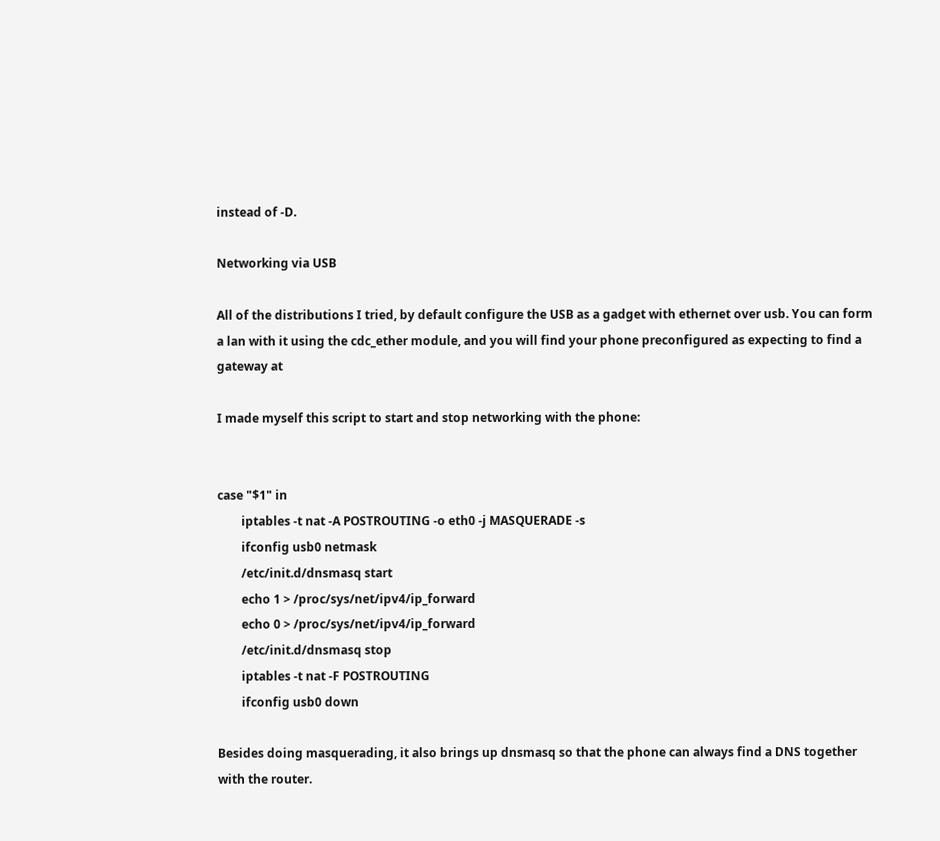instead of -D.

Networking via USB

All of the distributions I tried, by default configure the USB as a gadget with ethernet over usb. You can form a lan with it using the cdc_ether module, and you will find your phone preconfigured as expecting to find a gateway at

I made myself this script to start and stop networking with the phone:


case "$1" in
        iptables -t nat -A POSTROUTING -o eth0 -j MASQUERADE -s
        ifconfig usb0 netmask
        /etc/init.d/dnsmasq start
        echo 1 > /proc/sys/net/ipv4/ip_forward
        echo 0 > /proc/sys/net/ipv4/ip_forward
        /etc/init.d/dnsmasq stop
        iptables -t nat -F POSTROUTING
        ifconfig usb0 down

Besides doing masquerading, it also brings up dnsmasq so that the phone can always find a DNS together with the router.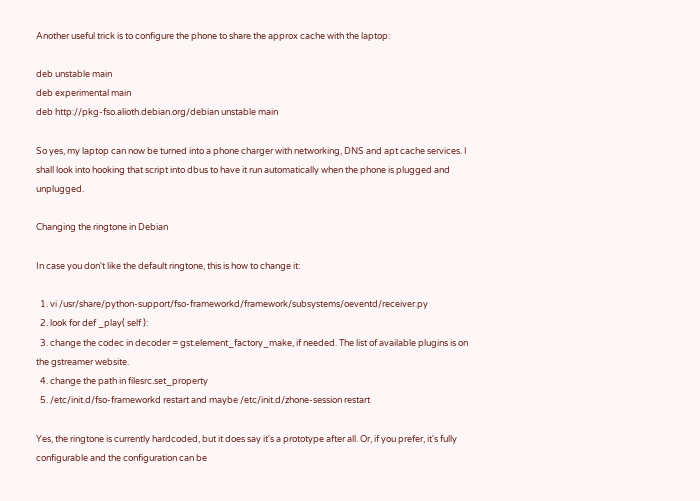Another useful trick is to configure the phone to share the approx cache with the laptop:

deb unstable main
deb experimental main
deb http://pkg-fso.alioth.debian.org/debian unstable main

So yes, my laptop can now be turned into a phone charger with networking, DNS and apt cache services. I shall look into hooking that script into dbus to have it run automatically when the phone is plugged and unplugged.

Changing the ringtone in Debian

In case you don't like the default ringtone, this is how to change it:

  1. vi /usr/share/python-support/fso-frameworkd/framework/subsystems/oeventd/receiver.py
  2. look for def _play( self ):
  3. change the codec in decoder = gst.element_factory_make, if needed. The list of available plugins is on the gstreamer website.
  4. change the path in filesrc.set_property
  5. /etc/init.d/fso-frameworkd restart and maybe /etc/init.d/zhone-session restart

Yes, the ringtone is currently hardcoded, but it does say it's a prototype after all. Or, if you prefer, it's fully configurable and the configuration can be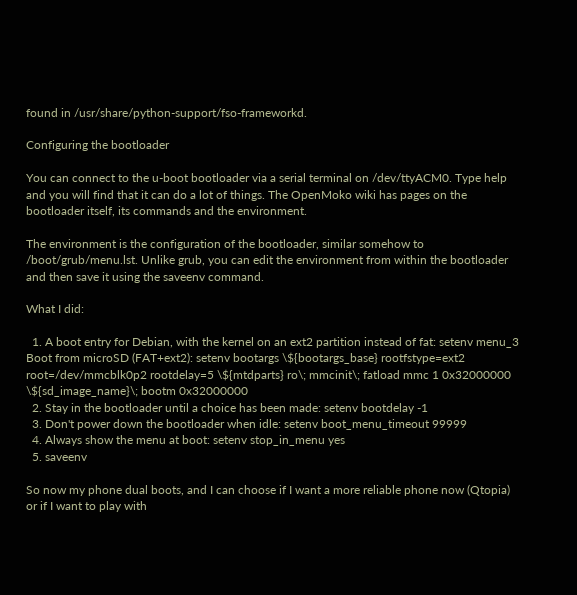found in /usr/share/python-support/fso-frameworkd.

Configuring the bootloader

You can connect to the u-boot bootloader via a serial terminal on /dev/ttyACM0. Type help and you will find that it can do a lot of things. The OpenMoko wiki has pages on the bootloader itself, its commands and the environment.

The environment is the configuration of the bootloader, similar somehow to /boot/grub/menu.lst. Unlike grub, you can edit the environment from within the bootloader and then save it using the saveenv command.

What I did:

  1. A boot entry for Debian, with the kernel on an ext2 partition instead of fat: setenv menu_3 Boot from microSD (FAT+ext2): setenv bootargs \${bootargs_base} rootfstype=ext2 root=/dev/mmcblk0p2 rootdelay=5 \${mtdparts} ro\; mmcinit\; fatload mmc 1 0x32000000 \${sd_image_name}\; bootm 0x32000000
  2. Stay in the bootloader until a choice has been made: setenv bootdelay -1
  3. Don't power down the bootloader when idle: setenv boot_menu_timeout 99999
  4. Always show the menu at boot: setenv stop_in_menu yes
  5. saveenv

So now my phone dual boots, and I can choose if I want a more reliable phone now (Qtopia) or if I want to play with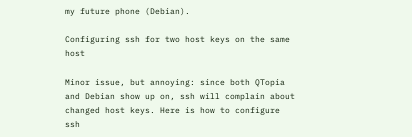my future phone (Debian).

Configuring ssh for two host keys on the same host

Minor issue, but annoying: since both QTopia and Debian show up on, ssh will complain about changed host keys. Here is how to configure ssh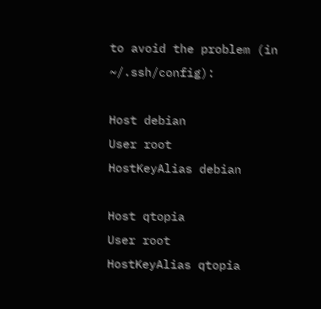to avoid the problem (in ~/.ssh/config):

Host debian
User root
HostKeyAlias debian

Host qtopia
User root
HostKeyAlias qtopia